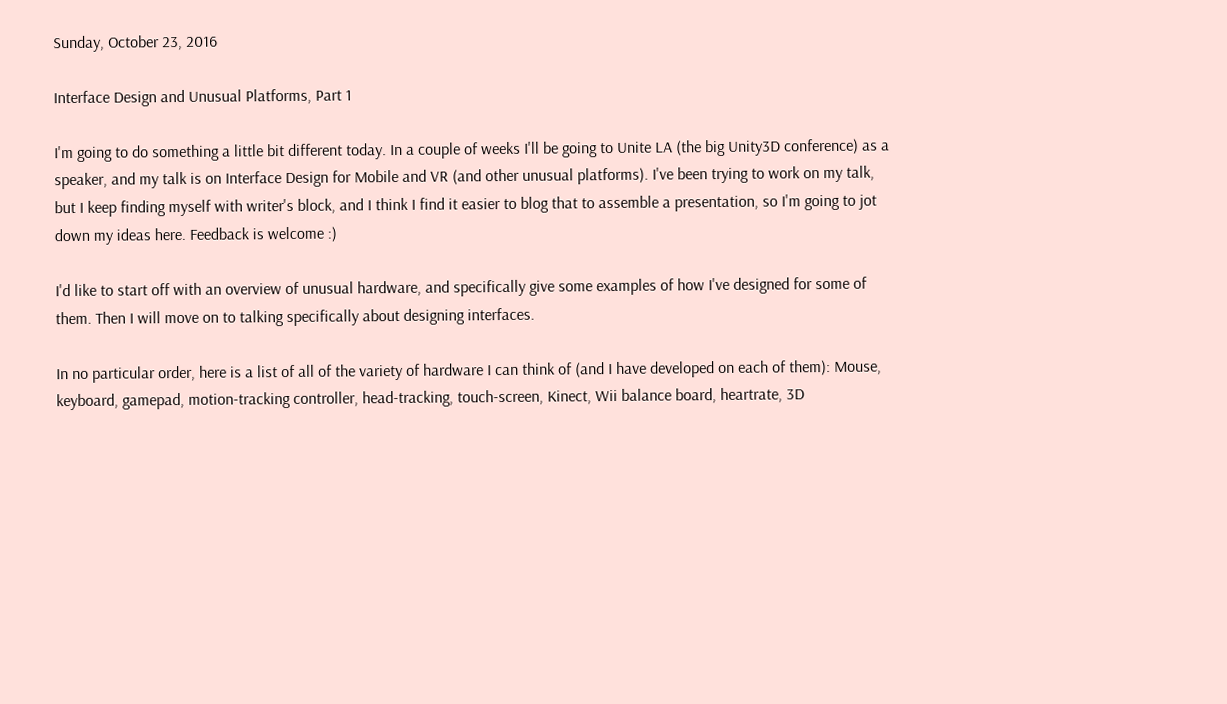Sunday, October 23, 2016

Interface Design and Unusual Platforms, Part 1

I'm going to do something a little bit different today. In a couple of weeks I'll be going to Unite LA (the big Unity3D conference) as a speaker, and my talk is on Interface Design for Mobile and VR (and other unusual platforms). I've been trying to work on my talk, but I keep finding myself with writer's block, and I think I find it easier to blog that to assemble a presentation, so I'm going to jot down my ideas here. Feedback is welcome :)

I'd like to start off with an overview of unusual hardware, and specifically give some examples of how I've designed for some of them. Then I will move on to talking specifically about designing interfaces.

In no particular order, here is a list of all of the variety of hardware I can think of (and I have developed on each of them): Mouse, keyboard, gamepad, motion-tracking controller, head-tracking, touch-screen, Kinect, Wii balance board, heartrate, 3D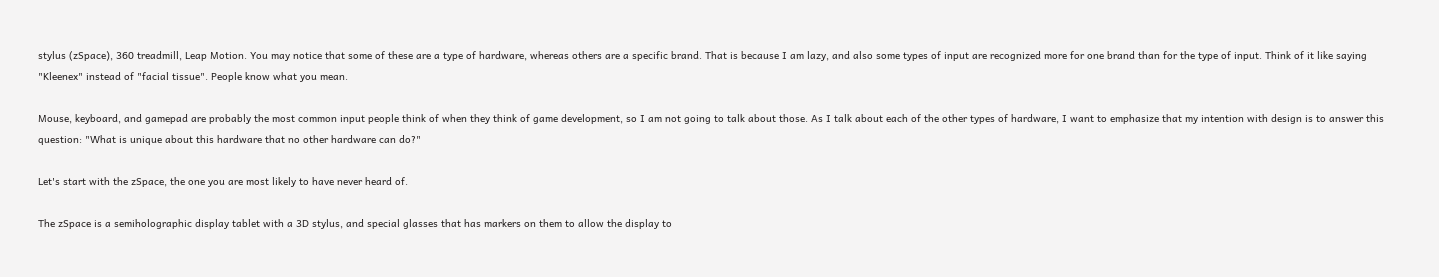stylus (zSpace), 360 treadmill, Leap Motion. You may notice that some of these are a type of hardware, whereas others are a specific brand. That is because I am lazy, and also some types of input are recognized more for one brand than for the type of input. Think of it like saying "Kleenex" instead of "facial tissue". People know what you mean.

Mouse, keyboard, and gamepad are probably the most common input people think of when they think of game development, so I am not going to talk about those. As I talk about each of the other types of hardware, I want to emphasize that my intention with design is to answer this question: "What is unique about this hardware that no other hardware can do?"

Let's start with the zSpace, the one you are most likely to have never heard of.

The zSpace is a semiholographic display tablet with a 3D stylus, and special glasses that has markers on them to allow the display to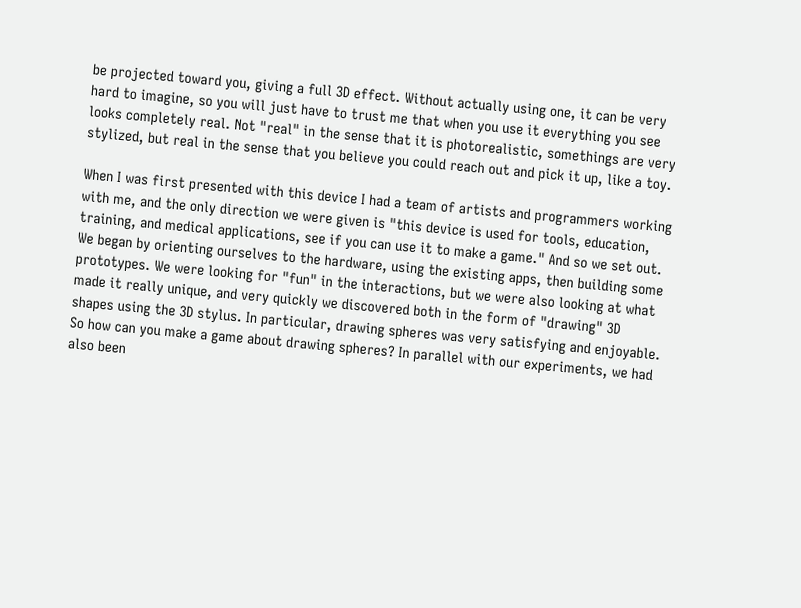be projected toward you, giving a full 3D effect. Without actually using one, it can be very hard to imagine, so you will just have to trust me that when you use it everything you see looks completely real. Not "real" in the sense that it is photorealistic, somethings are very stylized, but real in the sense that you believe you could reach out and pick it up, like a toy.

When I was first presented with this device I had a team of artists and programmers working with me, and the only direction we were given is "this device is used for tools, education, training, and medical applications, see if you can use it to make a game." And so we set out. We began by orienting ourselves to the hardware, using the existing apps, then building some prototypes. We were looking for "fun" in the interactions, but we were also looking at what made it really unique, and very quickly we discovered both in the form of "drawing" 3D shapes using the 3D stylus. In particular, drawing spheres was very satisfying and enjoyable. So how can you make a game about drawing spheres? In parallel with our experiments, we had also been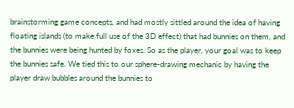brainstorming game concepts, and had mostly sittled around the idea of having floating islands (to make full use of the 3D effect) that had bunnies on them, and the bunnies were being hunted by foxes. So as the player, your goal was to keep the bunnies safe. We tied this to our sphere-drawing mechanic by having the player draw bubbles around the bunnies to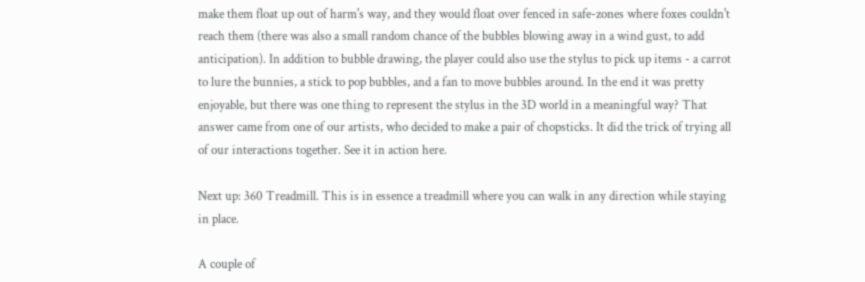make them float up out of harm's way, and they would float over fenced in safe-zones where foxes couldn't reach them (there was also a small random chance of the bubbles blowing away in a wind gust, to add anticipation). In addition to bubble drawing, the player could also use the stylus to pick up items - a carrot to lure the bunnies, a stick to pop bubbles, and a fan to move bubbles around. In the end it was pretty enjoyable, but there was one thing to represent the stylus in the 3D world in a meaningful way? That answer came from one of our artists, who decided to make a pair of chopsticks. It did the trick of trying all of our interactions together. See it in action here.

Next up: 360 Treadmill. This is in essence a treadmill where you can walk in any direction while staying in place.

A couple of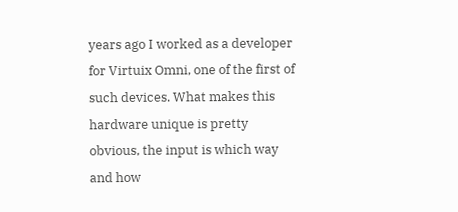years ago I worked as a developer for Virtuix Omni, one of the first of such devices. What makes this hardware unique is pretty obvious, the input is which way and how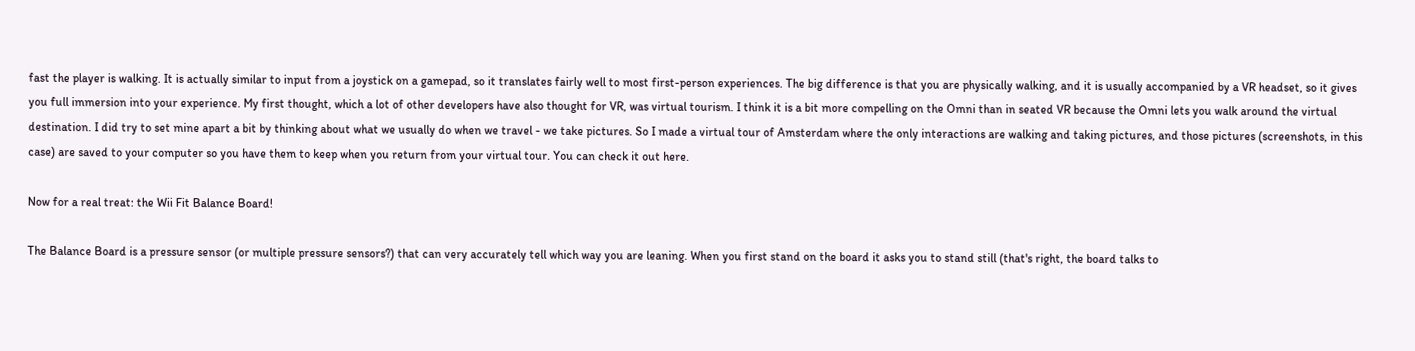fast the player is walking. It is actually similar to input from a joystick on a gamepad, so it translates fairly well to most first-person experiences. The big difference is that you are physically walking, and it is usually accompanied by a VR headset, so it gives you full immersion into your experience. My first thought, which a lot of other developers have also thought for VR, was virtual tourism. I think it is a bit more compelling on the Omni than in seated VR because the Omni lets you walk around the virtual destination. I did try to set mine apart a bit by thinking about what we usually do when we travel - we take pictures. So I made a virtual tour of Amsterdam where the only interactions are walking and taking pictures, and those pictures (screenshots, in this case) are saved to your computer so you have them to keep when you return from your virtual tour. You can check it out here.

Now for a real treat: the Wii Fit Balance Board!

The Balance Board is a pressure sensor (or multiple pressure sensors?) that can very accurately tell which way you are leaning. When you first stand on the board it asks you to stand still (that's right, the board talks to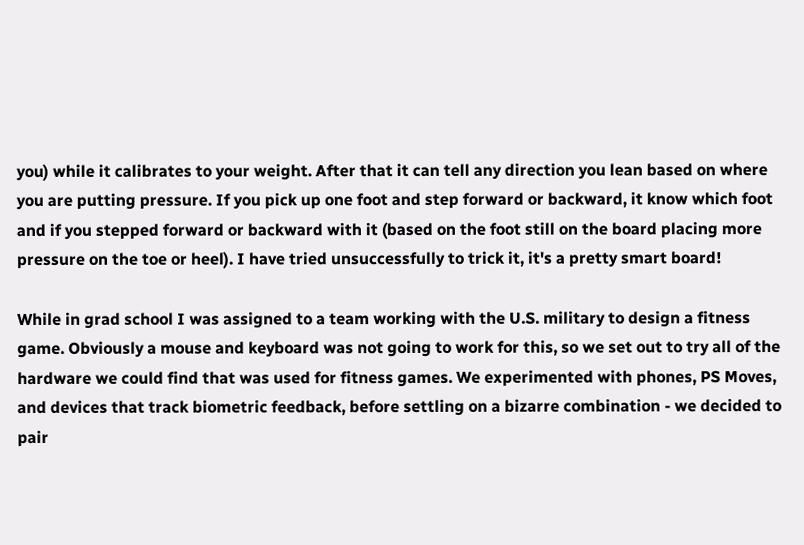you) while it calibrates to your weight. After that it can tell any direction you lean based on where you are putting pressure. If you pick up one foot and step forward or backward, it know which foot and if you stepped forward or backward with it (based on the foot still on the board placing more pressure on the toe or heel). I have tried unsuccessfully to trick it, it's a pretty smart board!

While in grad school I was assigned to a team working with the U.S. military to design a fitness game. Obviously a mouse and keyboard was not going to work for this, so we set out to try all of the hardware we could find that was used for fitness games. We experimented with phones, PS Moves, and devices that track biometric feedback, before settling on a bizarre combination - we decided to pair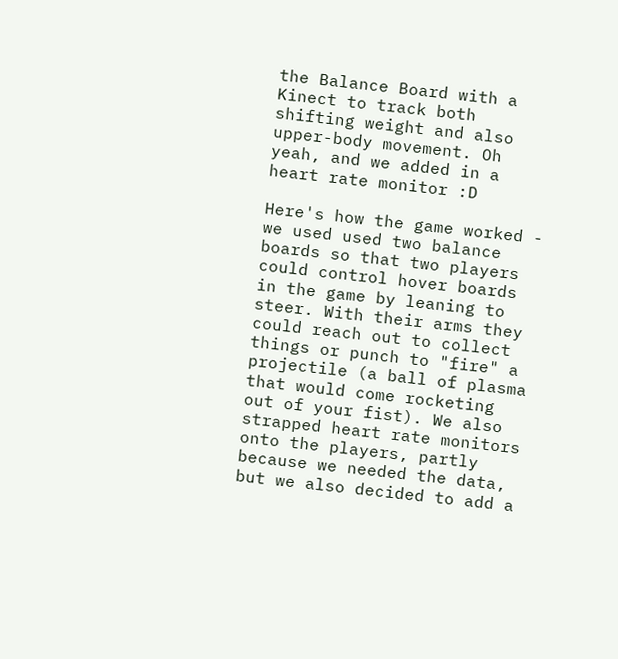the Balance Board with a Kinect to track both shifting weight and also upper-body movement. Oh yeah, and we added in a heart rate monitor :D

Here's how the game worked - we used used two balance boards so that two players could control hover boards in the game by leaning to steer. With their arms they could reach out to collect things or punch to "fire" a projectile (a ball of plasma that would come rocketing out of your fist). We also strapped heart rate monitors onto the players, partly because we needed the data, but we also decided to add a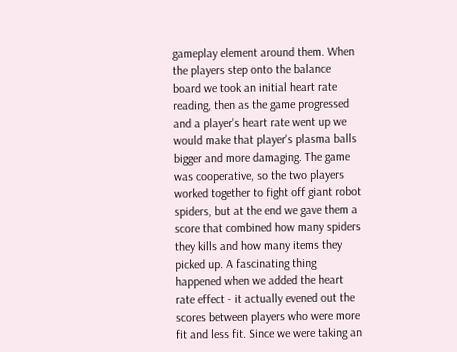gameplay element around them. When the players step onto the balance board we took an initial heart rate reading, then as the game progressed and a player's heart rate went up we would make that player's plasma balls bigger and more damaging. The game was cooperative, so the two players worked together to fight off giant robot spiders, but at the end we gave them a score that combined how many spiders they kills and how many items they picked up. A fascinating thing happened when we added the heart rate effect - it actually evened out the scores between players who were more fit and less fit. Since we were taking an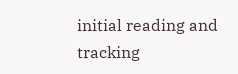initial reading and tracking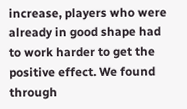increase, players who were already in good shape had to work harder to get the positive effect. We found through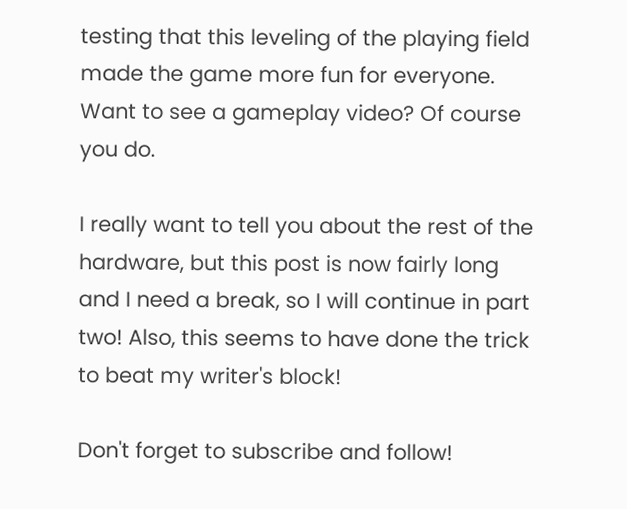testing that this leveling of the playing field made the game more fun for everyone. Want to see a gameplay video? Of course you do.

I really want to tell you about the rest of the hardware, but this post is now fairly long and I need a break, so I will continue in part two! Also, this seems to have done the trick to beat my writer's block!

Don't forget to subscribe and follow!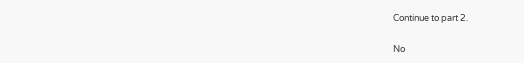Continue to part 2.

No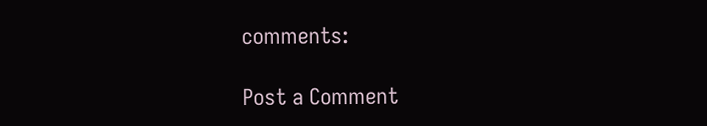comments:

Post a Comment